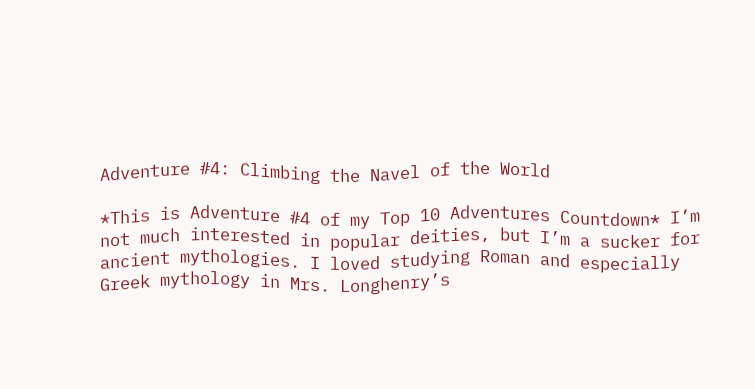Adventure #4: Climbing the Navel of the World

*This is Adventure #4 of my Top 10 Adventures Countdown* I’m not much interested in popular deities, but I’m a sucker for ancient mythologies. I loved studying Roman and especially Greek mythology in Mrs. Longhenry’s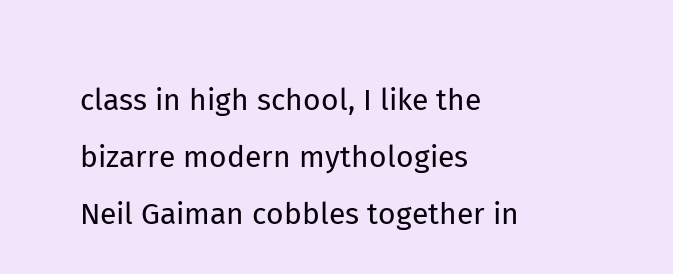class in high school, I like the bizarre modern mythologies Neil Gaiman cobbles together in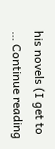his novels (I get to … Continue reading